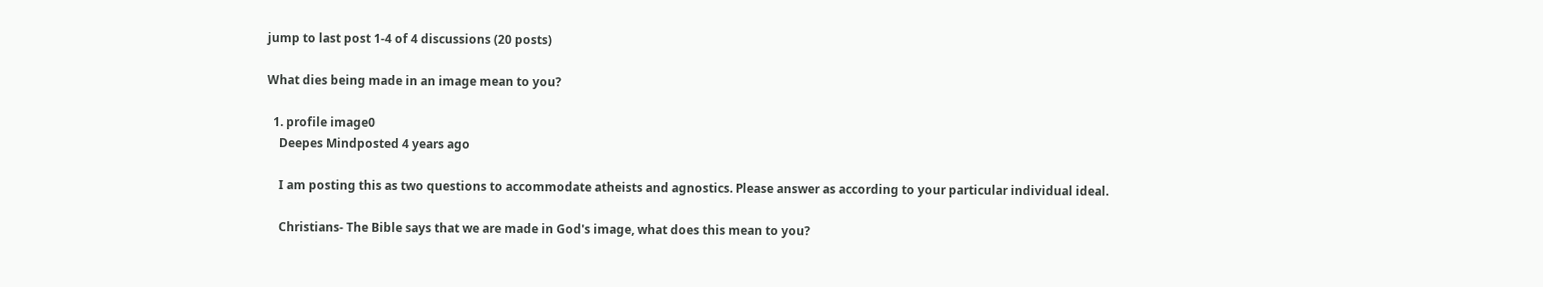jump to last post 1-4 of 4 discussions (20 posts)

What dies being made in an image mean to you?

  1. profile image0
    Deepes Mindposted 4 years ago

    I am posting this as two questions to accommodate atheists and agnostics. Please answer as according to your particular individual ideal.

    Christians- The Bible says that we are made in God's image, what does this mean to you?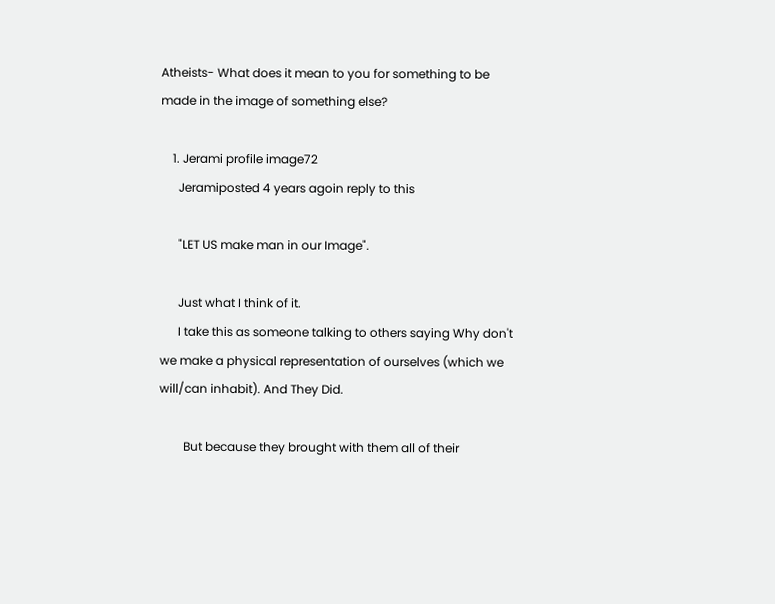Atheists- What does it mean to you for something to be made in the image of something else?

    1. Jerami profile image72
      Jeramiposted 4 years agoin reply to this

      "LET US make man in our Image".

      Just what I think of it.
      I take this as someone talking to others saying Why don't we make a physical representation of ourselves (which we will/can inhabit). And They Did.

        But because they brought with them all of their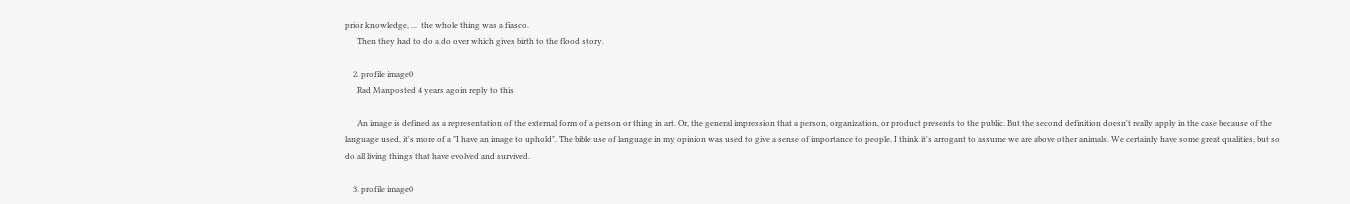prior knowledge, ...  the whole thing was a fiasco.
      Then they had to do a do over which gives birth to the flood story.

    2. profile image0
      Rad Manposted 4 years agoin reply to this

      An image is defined as a representation of the external form of a person or thing in art. Or, the general impression that a person, organization, or product presents to the public. But the second definition doesn't really apply in the case because of the language used, it's more of a "I have an image to uphold". The bible use of language in my opinion was used to give a sense of importance to people. I think it's arrogant to assume we are above other animals. We certainly have some great qualities, but so do all living things that have evolved and survived.

    3. profile image0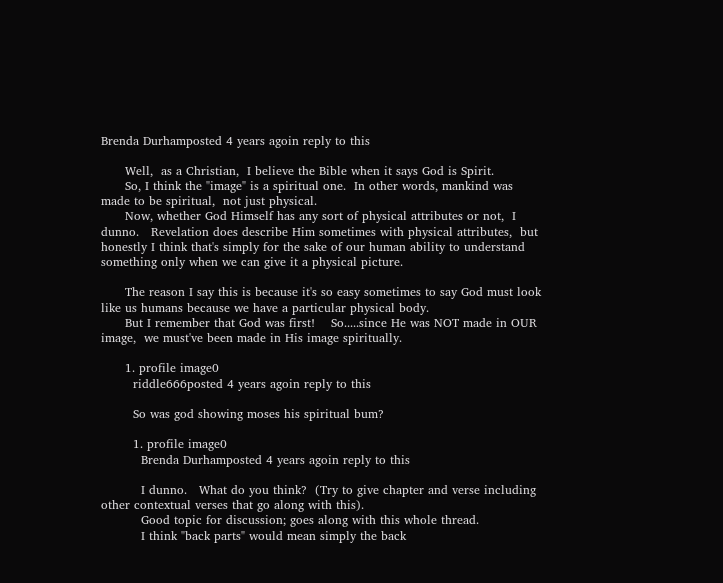Brenda Durhamposted 4 years agoin reply to this

      Well,  as a Christian,  I believe the Bible when it says God is Spirit.
      So, I think the "image" is a spiritual one.  In other words, mankind was made to be spiritual,  not just physical.
      Now, whether God Himself has any sort of physical attributes or not,  I dunno.   Revelation does describe Him sometimes with physical attributes,  but honestly I think that's simply for the sake of our human ability to understand something only when we can give it a physical picture.

      The reason I say this is because it's so easy sometimes to say God must look like us humans because we have a particular physical body.
      But I remember that God was first!    So.....since He was NOT made in OUR image,  we must've been made in His image spiritually.

      1. profile image0
        riddle666posted 4 years agoin reply to this

        So was god showing moses his spiritual bum?

        1. profile image0
          Brenda Durhamposted 4 years agoin reply to this

          I dunno.   What do you think?  (Try to give chapter and verse including other contextual verses that go along with this).
          Good topic for discussion; goes along with this whole thread.
          I think "back parts" would mean simply the back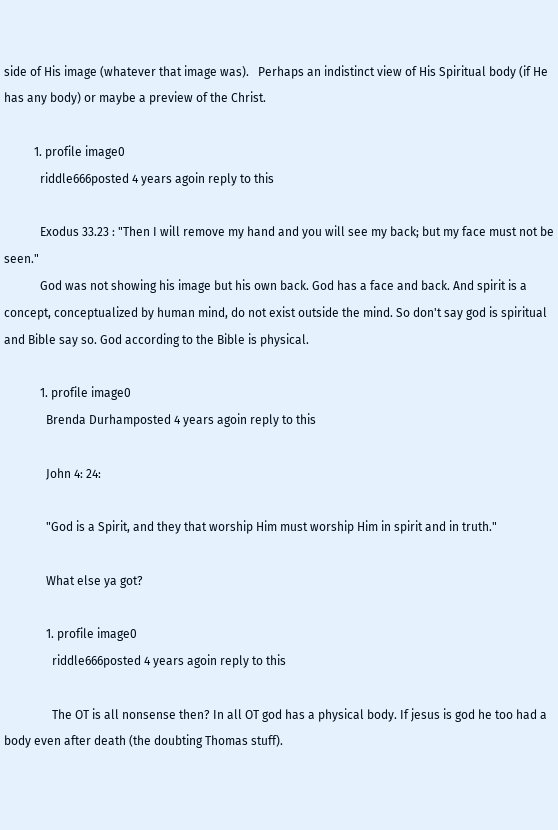side of His image (whatever that image was).   Perhaps an indistinct view of His Spiritual body (if He has any body) or maybe a preview of the Christ.

          1. profile image0
            riddle666posted 4 years agoin reply to this

            Exodus 33.23 : "Then I will remove my hand and you will see my back; but my face must not be seen."
            God was not showing his image but his own back. God has a face and back. And spirit is a concept, conceptualized by human mind, do not exist outside the mind. So don't say god is spiritual and Bible say so. God according to the Bible is physical.

            1. profile image0
              Brenda Durhamposted 4 years agoin reply to this

              John 4: 24:

              "God is a Spirit, and they that worship Him must worship Him in spirit and in truth."

              What else ya got?

              1. profile image0
                riddle666posted 4 years agoin reply to this

                The OT is all nonsense then? In all OT god has a physical body. If jesus is god he too had a body even after death (the doubting Thomas stuff).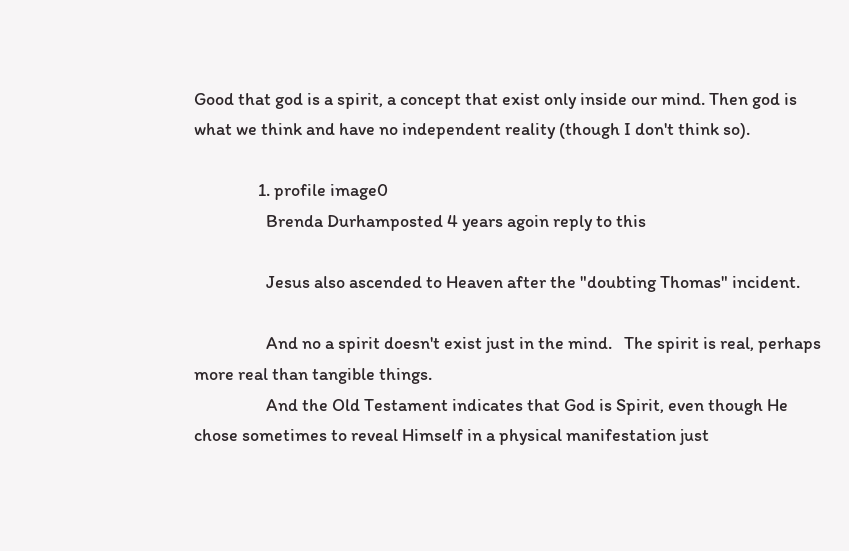Good that god is a spirit, a concept that exist only inside our mind. Then god is what we think and have no independent reality (though I don't think so).

                1. profile image0
                  Brenda Durhamposted 4 years agoin reply to this

                  Jesus also ascended to Heaven after the "doubting Thomas" incident.

                  And no a spirit doesn't exist just in the mind.   The spirit is real, perhaps more real than tangible things.
                  And the Old Testament indicates that God is Spirit, even though He chose sometimes to reveal Himself in a physical manifestation just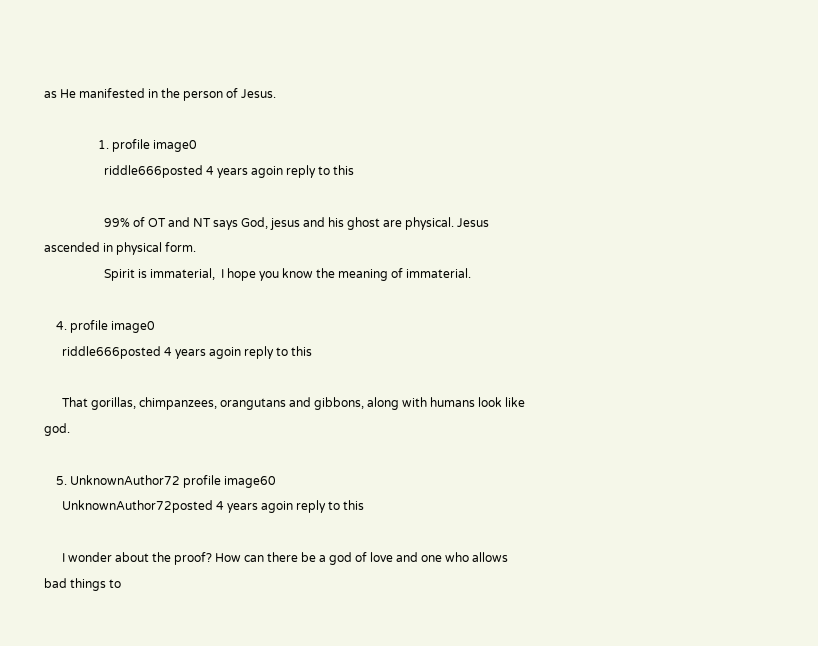as He manifested in the person of Jesus.

                  1. profile image0
                    riddle666posted 4 years agoin reply to this

                    99% of OT and NT says God, jesus and his ghost are physical. Jesus ascended in physical form.
                    Spirit is immaterial,  I hope you know the meaning of immaterial.

    4. profile image0
      riddle666posted 4 years agoin reply to this

      That gorillas, chimpanzees, orangutans and gibbons, along with humans look like god.

    5. UnknownAuthor72 profile image60
      UnknownAuthor72posted 4 years agoin reply to this

      I wonder about the proof? How can there be a god of love and one who allows bad things to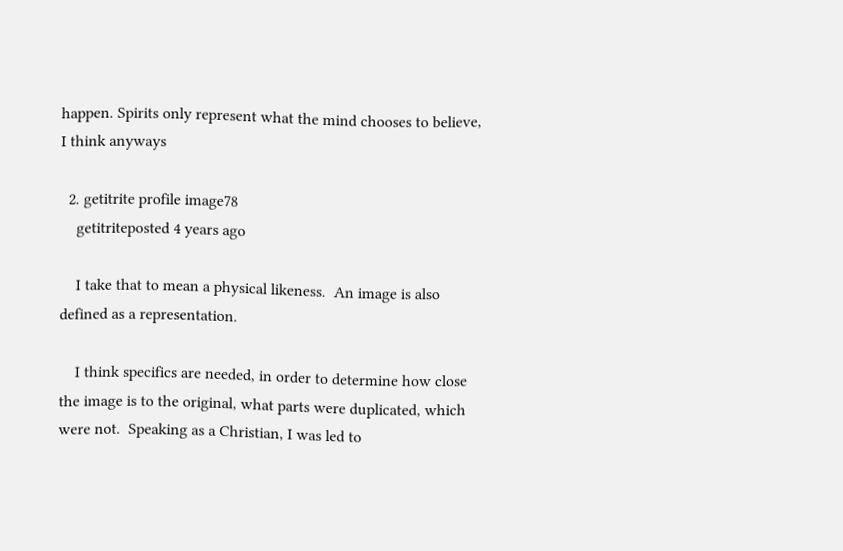happen. Spirits only represent what the mind chooses to believe, I think anyways

  2. getitrite profile image78
    getitriteposted 4 years ago

    I take that to mean a physical likeness.  An image is also defined as a representation.

    I think specifics are needed, in order to determine how close the image is to the original, what parts were duplicated, which were not.  Speaking as a Christian, I was led to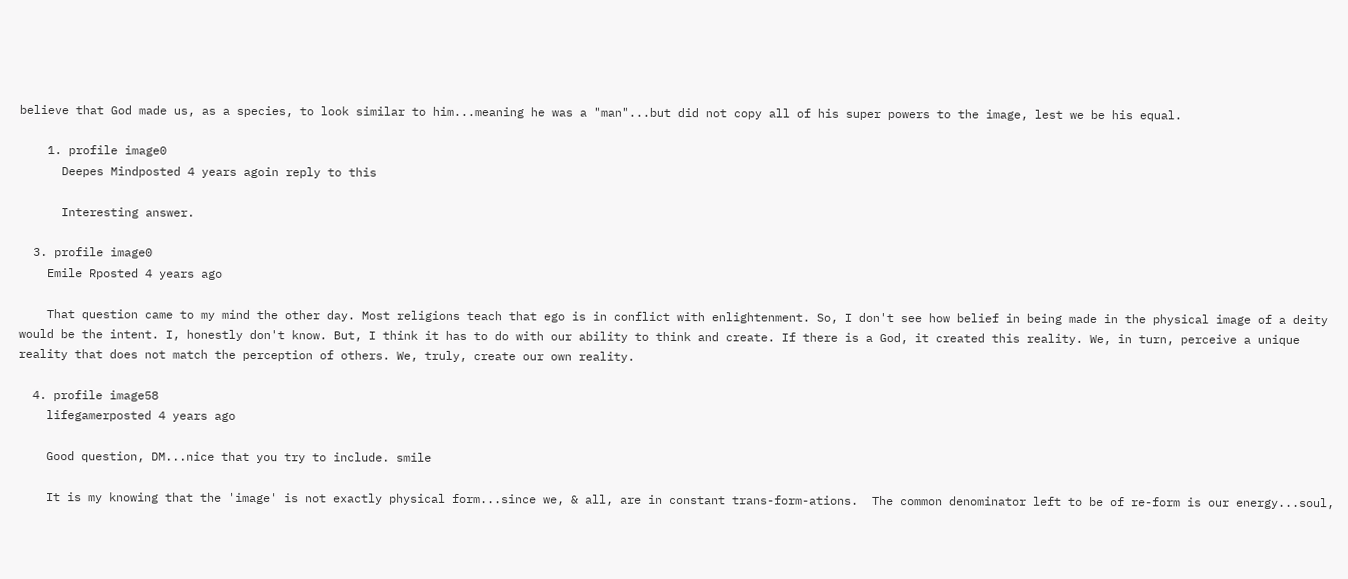believe that God made us, as a species, to look similar to him...meaning he was a "man"...but did not copy all of his super powers to the image, lest we be his equal.

    1. profile image0
      Deepes Mindposted 4 years agoin reply to this

      Interesting answer.

  3. profile image0
    Emile Rposted 4 years ago

    That question came to my mind the other day. Most religions teach that ego is in conflict with enlightenment. So, I don't see how belief in being made in the physical image of a deity would be the intent. I, honestly don't know. But, I think it has to do with our ability to think and create. If there is a God, it created this reality. We, in turn, perceive a unique reality that does not match the perception of others. We, truly, create our own reality.

  4. profile image58
    lifegamerposted 4 years ago

    Good question, DM...nice that you try to include. smile

    It is my knowing that the 'image' is not exactly physical form...since we, & all, are in constant trans-form-ations.  The common denominator left to be of re-form is our energy...soul,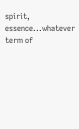spirit, essence...whatever term of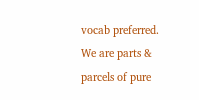vocab preferred.  We are parts & parcels of pure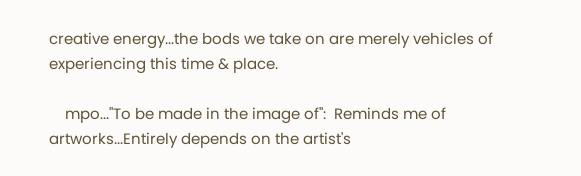creative energy...the bods we take on are merely vehicles of experiencing this time & place.

    mpo..."To be made in the image of":  Reminds me of artworks...Entirely depends on the artist's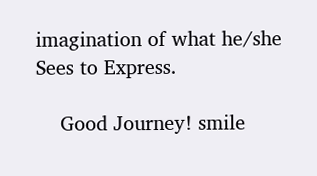imagination of what he/she Sees to Express.

    Good Journey! smile